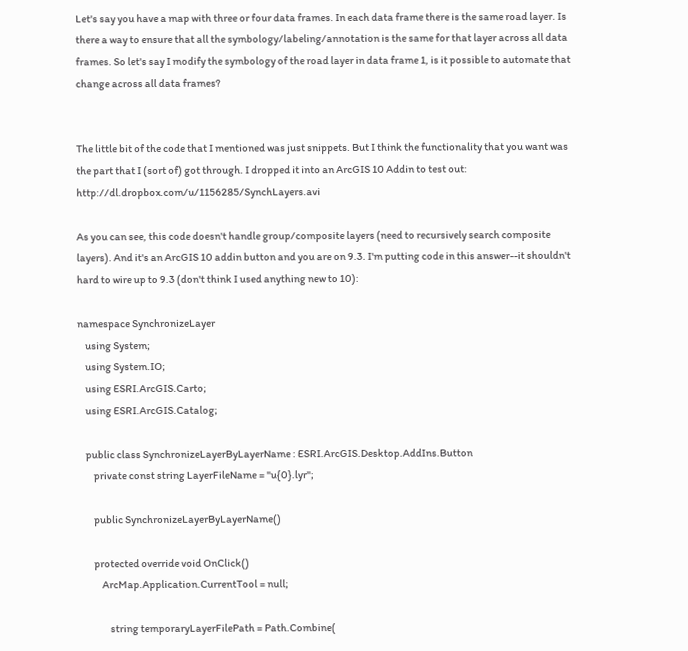Let's say you have a map with three or four data frames. In each data frame there is the same road layer. Is there a way to ensure that all the symbology/labeling/annotation is the same for that layer across all data frames. So let's say I modify the symbology of the road layer in data frame 1, is it possible to automate that change across all data frames?


The little bit of the code that I mentioned was just snippets. But I think the functionality that you want was the part that I (sort of) got through. I dropped it into an ArcGIS 10 Addin to test out: http://dl.dropbox.com/u/1156285/SynchLayers.avi

As you can see, this code doesn't handle group/composite layers (need to recursively search composite layers). And it's an ArcGIS 10 addin button and you are on 9.3. I'm putting code in this answer--it shouldn't hard to wire up to 9.3 (don't think I used anything new to 10):

namespace SynchronizeLayer
    using System;
    using System.IO;
    using ESRI.ArcGIS.Carto;
    using ESRI.ArcGIS.Catalog;

    public class SynchronizeLayerByLayerName : ESRI.ArcGIS.Desktop.AddIns.Button
        private const string LayerFileName = "u{0}.lyr";

        public SynchronizeLayerByLayerName()

        protected override void OnClick()
            ArcMap.Application.CurrentTool = null;

                string temporaryLayerFilePath = Path.Combine(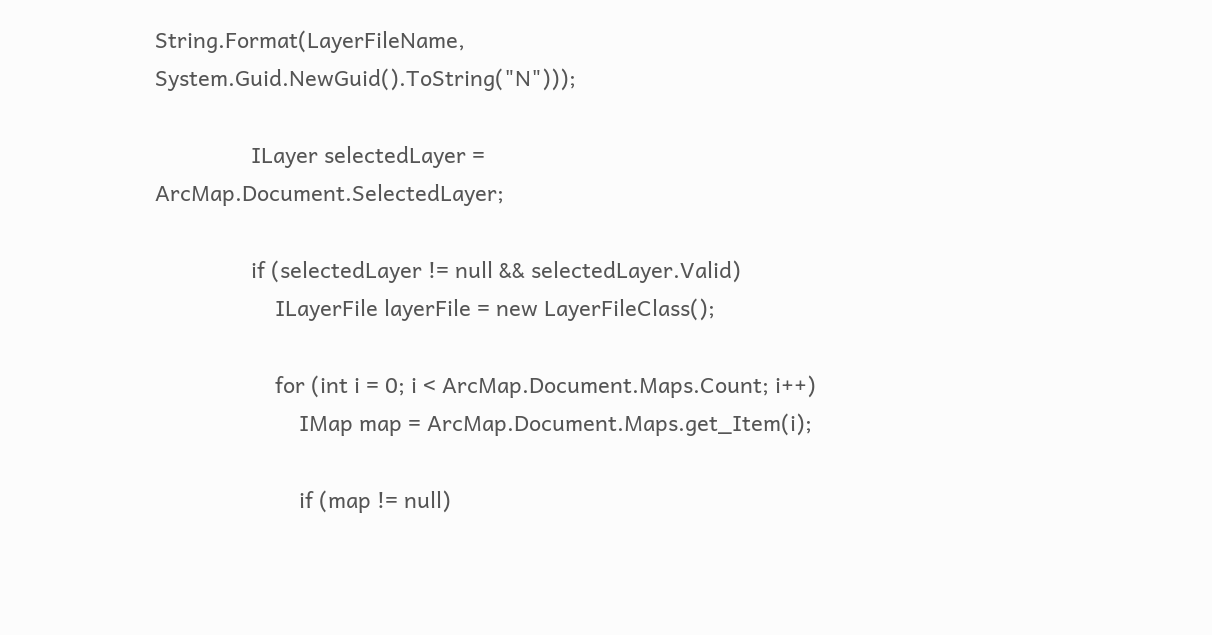String.Format(LayerFileName, System.Guid.NewGuid().ToString("N")));

                ILayer selectedLayer = ArcMap.Document.SelectedLayer;

                if (selectedLayer != null && selectedLayer.Valid)
                    ILayerFile layerFile = new LayerFileClass();

                    for (int i = 0; i < ArcMap.Document.Maps.Count; i++)
                        IMap map = ArcMap.Document.Maps.get_Item(i);

                        if (map != null)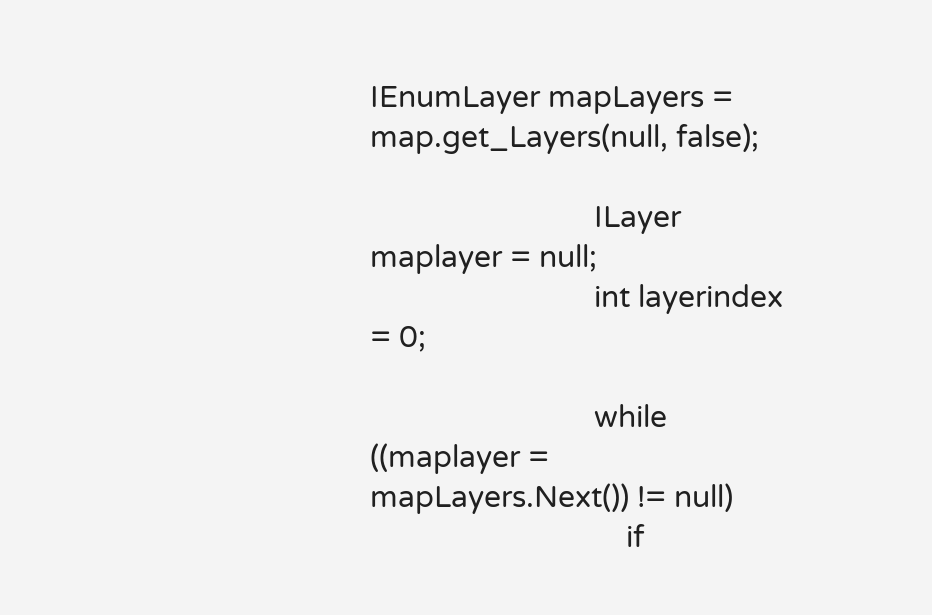IEnumLayer mapLayers = map.get_Layers(null, false);

                            ILayer maplayer = null;
                            int layerindex = 0;

                            while ((maplayer = mapLayers.Next()) != null)
                                if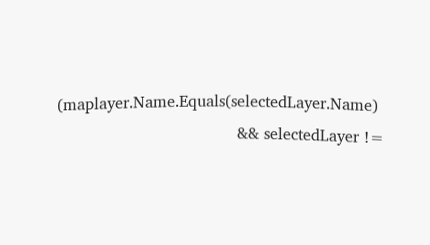(maplayer.Name.Equals(selectedLayer.Name)
                                    && selectedLayer !=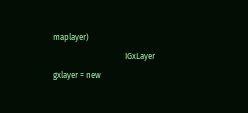maplayer)
                                    IGxLayer gxlayer = new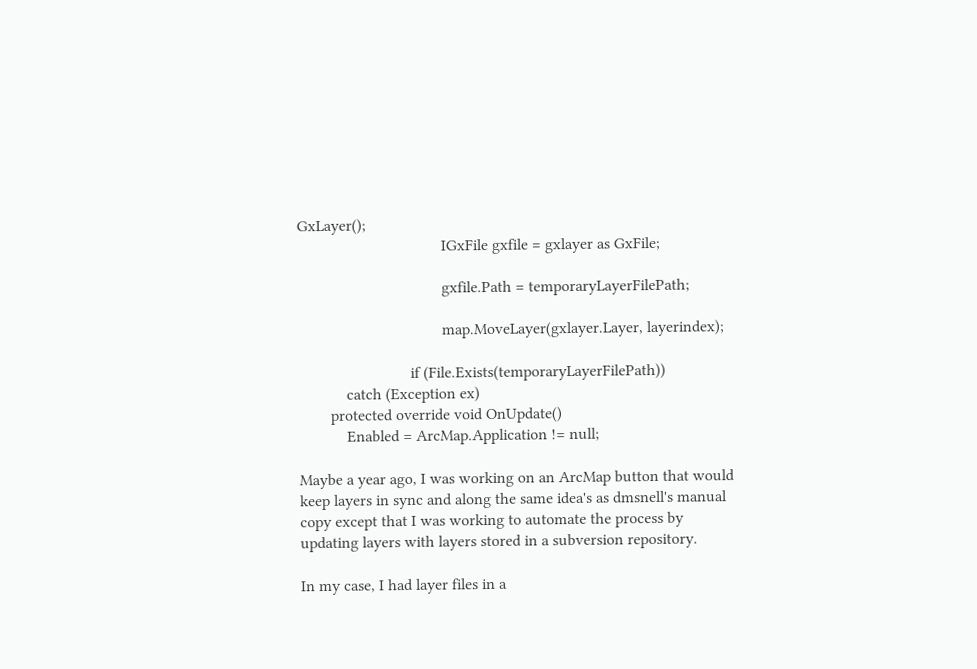GxLayer();
                                    IGxFile gxfile = gxlayer as GxFile;

                                    gxfile.Path = temporaryLayerFilePath;

                                    map.MoveLayer(gxlayer.Layer, layerindex);

                            if (File.Exists(temporaryLayerFilePath))
            catch (Exception ex)
        protected override void OnUpdate()
            Enabled = ArcMap.Application != null;

Maybe a year ago, I was working on an ArcMap button that would keep layers in sync and along the same idea's as dmsnell's manual copy except that I was working to automate the process by updating layers with layers stored in a subversion repository.

In my case, I had layer files in a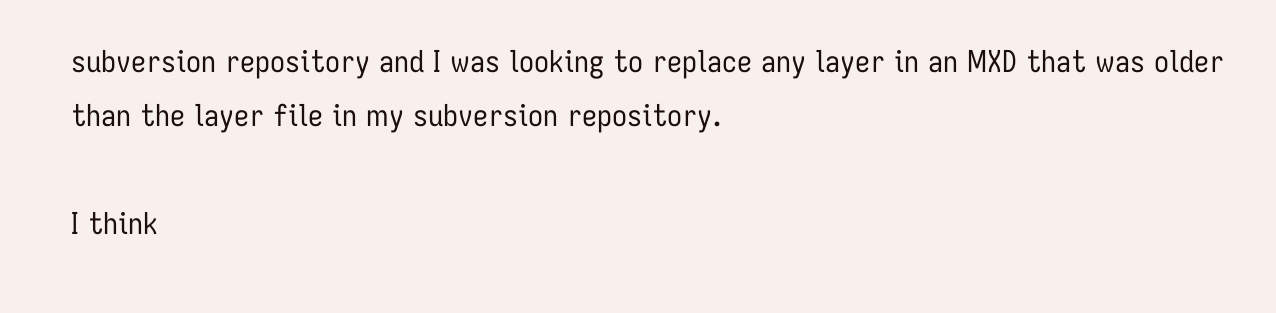subversion repository and I was looking to replace any layer in an MXD that was older than the layer file in my subversion repository.

I think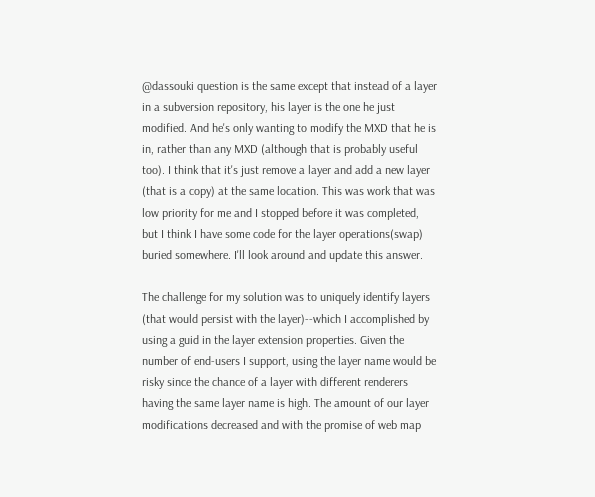@dassouki question is the same except that instead of a layer in a subversion repository, his layer is the one he just modified. And he's only wanting to modify the MXD that he is in, rather than any MXD (although that is probably useful too). I think that it's just remove a layer and add a new layer (that is a copy) at the same location. This was work that was low priority for me and I stopped before it was completed, but I think I have some code for the layer operations(swap) buried somewhere. I'll look around and update this answer.

The challenge for my solution was to uniquely identify layers (that would persist with the layer)--which I accomplished by using a guid in the layer extension properties. Given the number of end-users I support, using the layer name would be risky since the chance of a layer with different renderers having the same layer name is high. The amount of our layer modifications decreased and with the promise of web map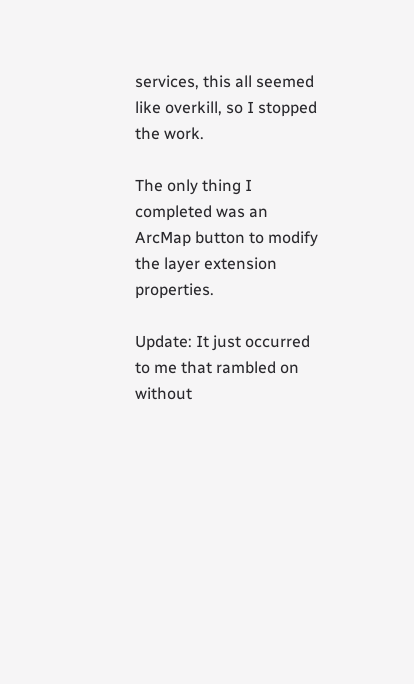services, this all seemed like overkill, so I stopped the work.

The only thing I completed was an ArcMap button to modify the layer extension properties.

Update: It just occurred to me that rambled on without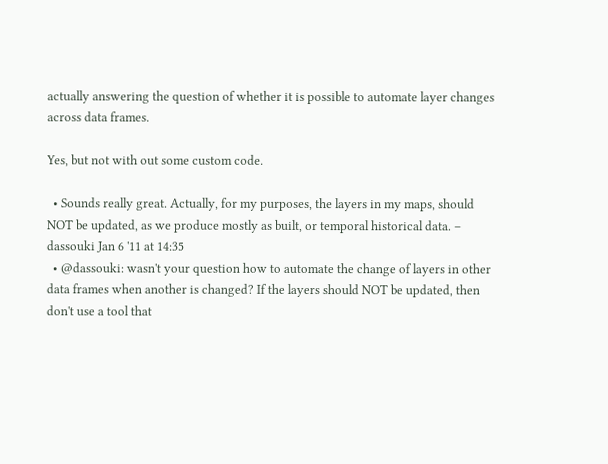actually answering the question of whether it is possible to automate layer changes across data frames.

Yes, but not with out some custom code.

  • Sounds really great. Actually, for my purposes, the layers in my maps, should NOT be updated, as we produce mostly as built, or temporal historical data. – dassouki Jan 6 '11 at 14:35
  • @dassouki: wasn't your question how to automate the change of layers in other data frames when another is changed? If the layers should NOT be updated, then don't use a tool that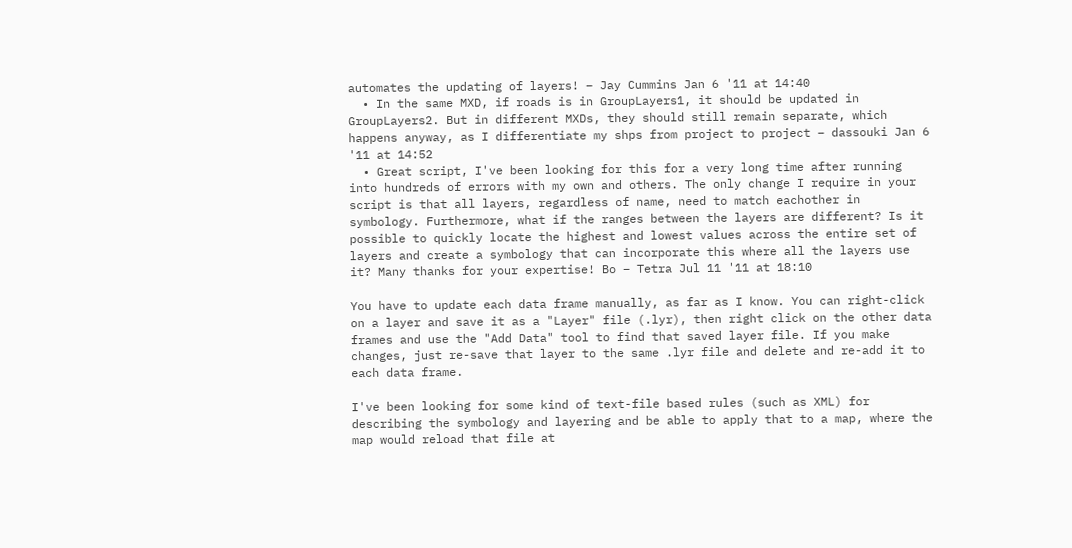automates the updating of layers! – Jay Cummins Jan 6 '11 at 14:40
  • In the same MXD, if roads is in GroupLayers1, it should be updated in GroupLayers2. But in different MXDs, they should still remain separate, which happens anyway, as I differentiate my shps from project to project – dassouki Jan 6 '11 at 14:52
  • Great script, I've been looking for this for a very long time after running into hundreds of errors with my own and others. The only change I require in your script is that all layers, regardless of name, need to match eachother in symbology. Furthermore, what if the ranges between the layers are different? Is it possible to quickly locate the highest and lowest values across the entire set of layers and create a symbology that can incorporate this where all the layers use it? Many thanks for your expertise! Bo – Tetra Jul 11 '11 at 18:10

You have to update each data frame manually, as far as I know. You can right-click on a layer and save it as a "Layer" file (.lyr), then right click on the other data frames and use the "Add Data" tool to find that saved layer file. If you make changes, just re-save that layer to the same .lyr file and delete and re-add it to each data frame.

I've been looking for some kind of text-file based rules (such as XML) for describing the symbology and layering and be able to apply that to a map, where the map would reload that file at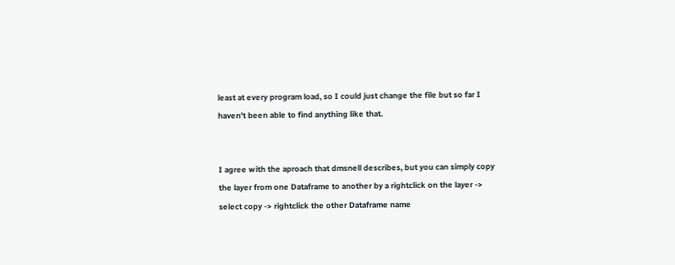least at every program load, so I could just change the file but so far I haven't been able to find anything like that.


I agree with the aproach that dmsnell describes, but you can simply copy the layer from one Dataframe to another by a rightclick on the layer -> select copy -> rightclick the other Dataframe name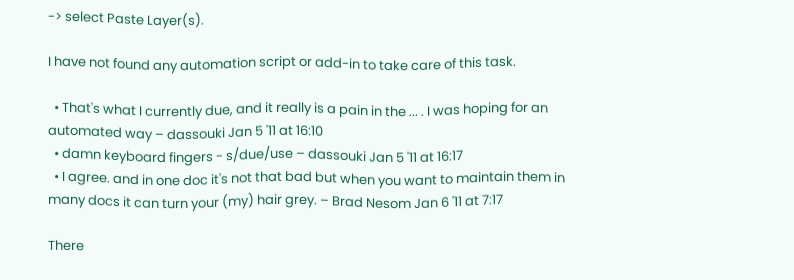-> select Paste Layer(s).

I have not found any automation script or add-in to take care of this task.

  • That's what I currently due, and it really is a pain in the ... . I was hoping for an automated way – dassouki Jan 5 '11 at 16:10
  • damn keyboard fingers - s/due/use – dassouki Jan 5 '11 at 16:17
  • I agree. and in one doc it's not that bad but when you want to maintain them in many docs it can turn your (my) hair grey. – Brad Nesom Jan 6 '11 at 7:17

There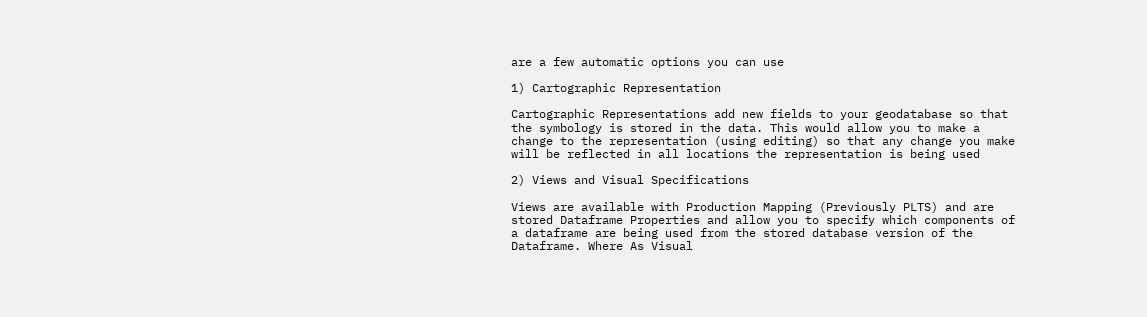are a few automatic options you can use

1) Cartographic Representation

Cartographic Representations add new fields to your geodatabase so that the symbology is stored in the data. This would allow you to make a change to the representation (using editing) so that any change you make will be reflected in all locations the representation is being used

2) Views and Visual Specifications

Views are available with Production Mapping (Previously PLTS) and are stored Dataframe Properties and allow you to specify which components of a dataframe are being used from the stored database version of the Dataframe. Where As Visual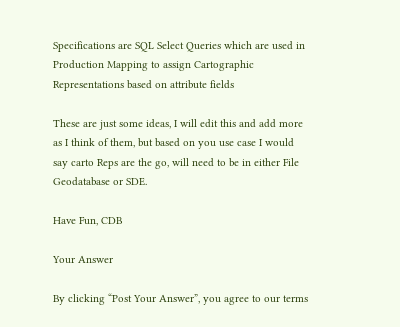Specifications are SQL Select Queries which are used in Production Mapping to assign Cartographic Representations based on attribute fields

These are just some ideas, I will edit this and add more as I think of them, but based on you use case I would say carto Reps are the go, will need to be in either File Geodatabase or SDE.

Have Fun, CDB

Your Answer

By clicking “Post Your Answer”, you agree to our terms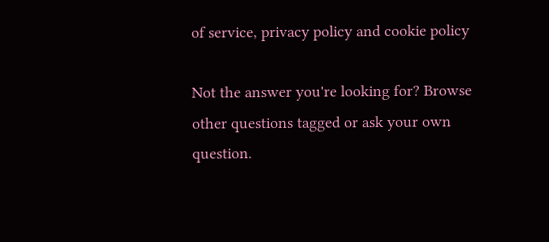of service, privacy policy and cookie policy

Not the answer you're looking for? Browse other questions tagged or ask your own question.